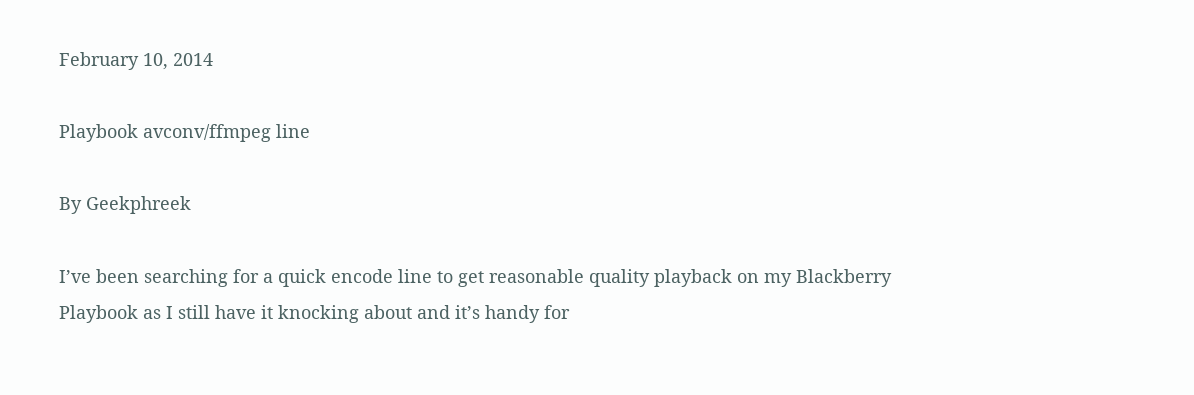February 10, 2014

Playbook avconv/ffmpeg line

By Geekphreek

I’ve been searching for a quick encode line to get reasonable quality playback on my Blackberry Playbook as I still have it knocking about and it’s handy for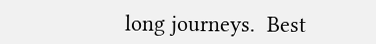long journeys.  Best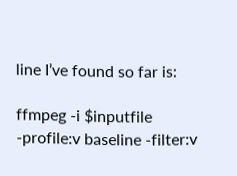line I’ve found so far is:

ffmpeg -i $inputfile -profile:v baseline -filter:v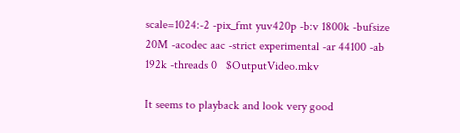scale=1024:-2 -pix_fmt yuv420p -b:v 1800k -bufsize 20M -acodec aac -strict experimental -ar 44100 -ab 192k -threads 0   $OutputVideo.mkv

It seems to playback and look very good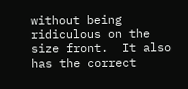without being ridiculous on the size front.  It also has the correct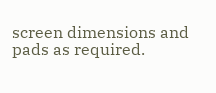screen dimensions and pads as required.